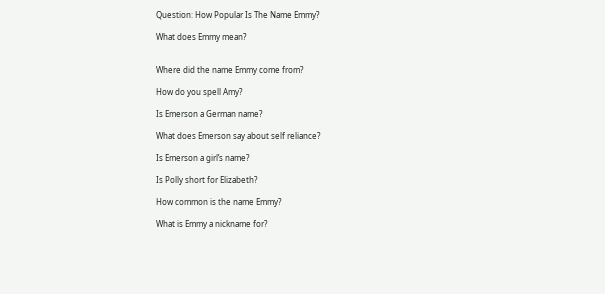Question: How Popular Is The Name Emmy?

What does Emmy mean?


Where did the name Emmy come from?

How do you spell Amy?

Is Emerson a German name?

What does Emerson say about self reliance?

Is Emerson a girl’s name?

Is Polly short for Elizabeth?

How common is the name Emmy?

What is Emmy a nickname for?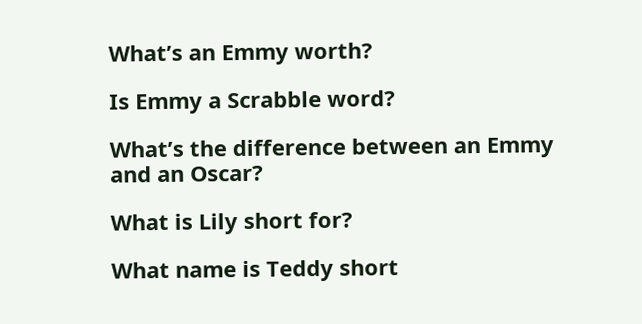What’s an Emmy worth?

Is Emmy a Scrabble word?

What’s the difference between an Emmy and an Oscar?

What is Lily short for?

What name is Teddy short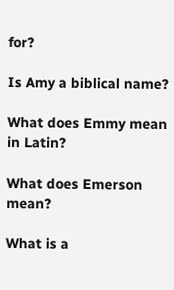for?

Is Amy a biblical name?

What does Emmy mean in Latin?

What does Emerson mean?

What is a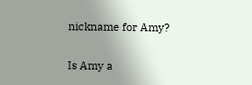nickname for Amy?

Is Amy a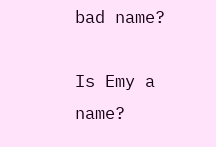bad name?

Is Emy a name?